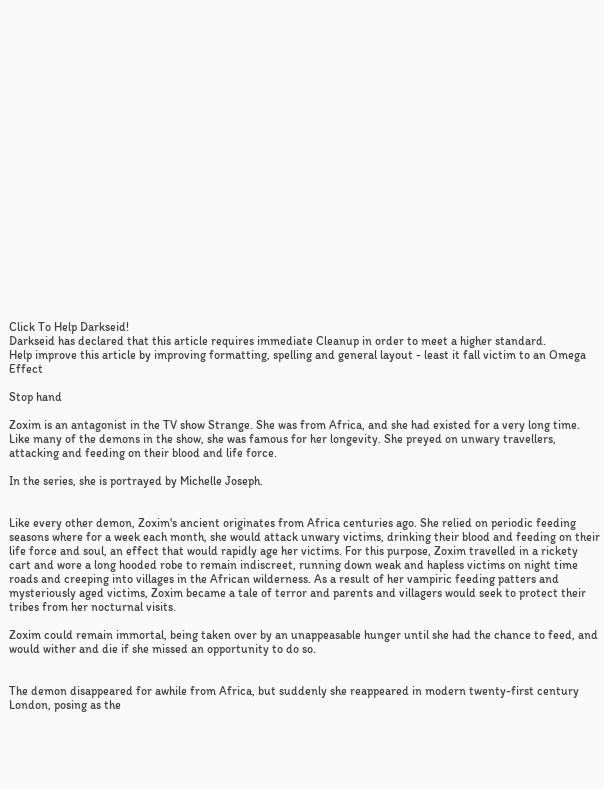Click To Help Darkseid!
Darkseid has declared that this article requires immediate Cleanup in order to meet a higher standard.
Help improve this article by improving formatting, spelling and general layout - least it fall victim to an Omega Effect

Stop hand

Zoxim is an antagonist in the TV show Strange. She was from Africa, and she had existed for a very long time. Like many of the demons in the show, she was famous for her longevity. She preyed on unwary travellers, attacking and feeding on their blood and life force.

In the series, she is portrayed by Michelle Joseph.


Like every other demon, Zoxim's ancient originates from Africa centuries ago. She relied on periodic feeding seasons where for a week each month, she would attack unwary victims, drinking their blood and feeding on their life force and soul, an effect that would rapidly age her victims. For this purpose, Zoxim travelled in a rickety cart and wore a long hooded robe to remain indiscreet, running down weak and hapless victims on night time roads and creeping into villages in the African wilderness. As a result of her vampiric feeding patters and mysteriously aged victims, Zoxim became a tale of terror and parents and villagers would seek to protect their tribes from her nocturnal visits.

Zoxim could remain immortal, being taken over by an unappeasable hunger until she had the chance to feed, and would wither and die if she missed an opportunity to do so.


The demon disappeared for awhile from Africa, but suddenly she reappeared in modern twenty-first century London, posing as the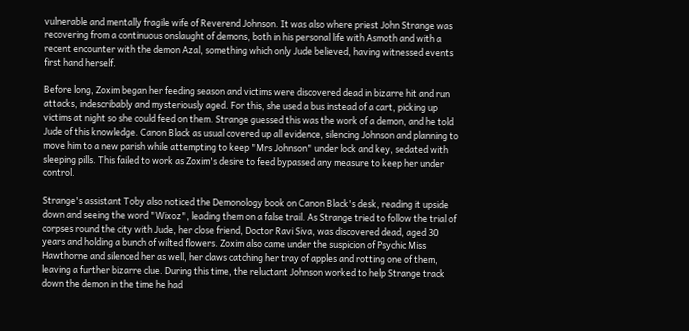vulnerable and mentally fragile wife of Reverend Johnson. It was also where priest John Strange was recovering from a continuous onslaught of demons, both in his personal life with Asmoth and with a recent encounter with the demon Azal, something which only Jude believed, having witnessed events first hand herself.

Before long, Zoxim began her feeding season and victims were discovered dead in bizarre hit and run attacks, indescribably and mysteriously aged. For this, she used a bus instead of a cart, picking up victims at night so she could feed on them. Strange guessed this was the work of a demon, and he told Jude of this knowledge. Canon Black as usual covered up all evidence, silencing Johnson and planning to move him to a new parish while attempting to keep "Mrs Johnson" under lock and key, sedated with sleeping pills. This failed to work as Zoxim's desire to feed bypassed any measure to keep her under control.

Strange's assistant Toby also noticed the Demonology book on Canon Black's desk, reading it upside down and seeing the word "Wixoz", leading them on a false trail. As Strange tried to follow the trial of corpses round the city with Jude, her close friend, Doctor Ravi Siva, was discovered dead, aged 30 years and holding a bunch of wilted flowers. Zoxim also came under the suspicion of Psychic Miss Hawthorne and silenced her as well, her claws catching her tray of apples and rotting one of them, leaving a further bizarre clue. During this time, the reluctant Johnson worked to help Strange track down the demon in the time he had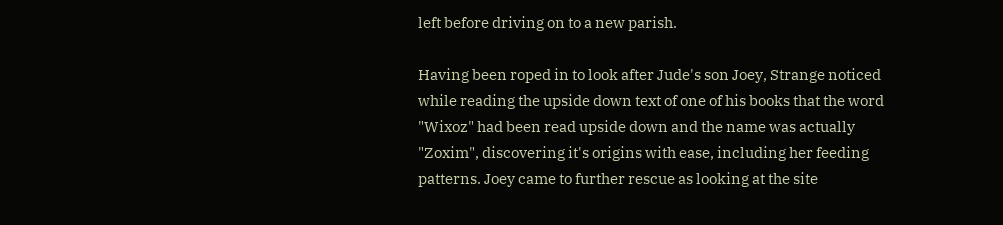left before driving on to a new parish.

Having been roped in to look after Jude's son Joey, Strange noticed while reading the upside down text of one of his books that the word "Wixoz" had been read upside down and the name was actually "Zoxim", discovering it's origins with ease, including her feeding patterns. Joey came to further rescue as looking at the site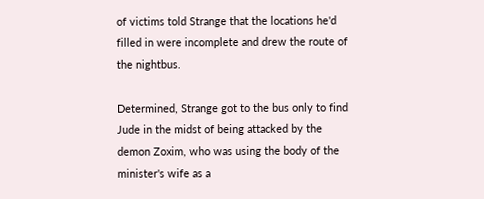of victims told Strange that the locations he'd filled in were incomplete and drew the route of the nightbus.

Determined, Strange got to the bus only to find Jude in the midst of being attacked by the demon Zoxim, who was using the body of the minister's wife as a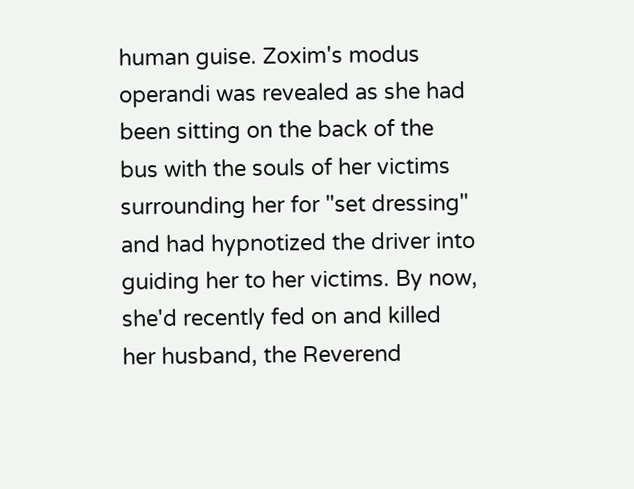human guise. Zoxim's modus operandi was revealed as she had been sitting on the back of the bus with the souls of her victims surrounding her for "set dressing" and had hypnotized the driver into guiding her to her victims. By now, she'd recently fed on and killed her husband, the Reverend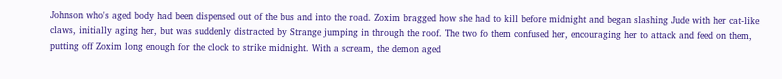Johnson who's aged body had been dispensed out of the bus and into the road. Zoxim bragged how she had to kill before midnight and began slashing Jude with her cat-like claws, initially aging her, but was suddenly distracted by Strange jumping in through the roof. The two fo them confused her, encouraging her to attack and feed on them, putting off Zoxim long enough for the clock to strike midnight. With a scream, the demon aged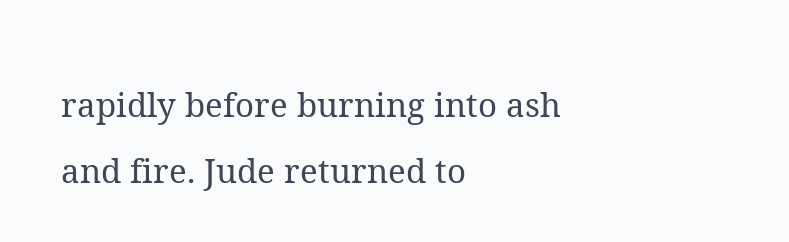rapidly before burning into ash and fire. Jude returned to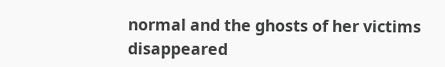normal and the ghosts of her victims disappeared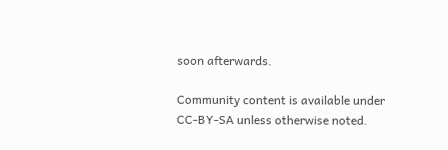soon afterwards.

Community content is available under CC-BY-SA unless otherwise noted.